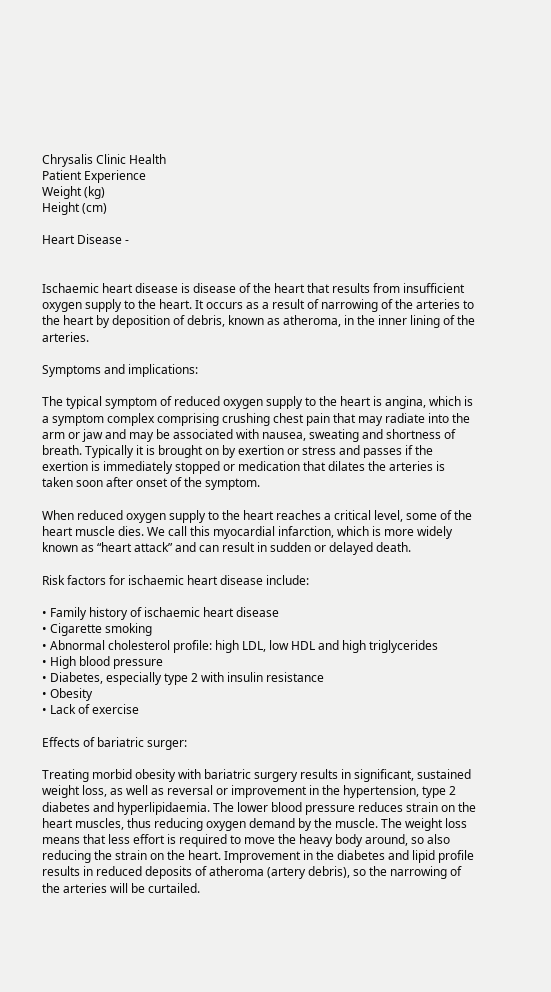Chrysalis Clinic Health
Patient Experience
Weight (kg)
Height (cm)

Heart Disease -


Ischaemic heart disease is disease of the heart that results from insufficient oxygen supply to the heart. It occurs as a result of narrowing of the arteries to the heart by deposition of debris, known as atheroma, in the inner lining of the arteries.

Symptoms and implications:

The typical symptom of reduced oxygen supply to the heart is angina, which is a symptom complex comprising crushing chest pain that may radiate into the arm or jaw and may be associated with nausea, sweating and shortness of breath. Typically it is brought on by exertion or stress and passes if the exertion is immediately stopped or medication that dilates the arteries is taken soon after onset of the symptom.

When reduced oxygen supply to the heart reaches a critical level, some of the heart muscle dies. We call this myocardial infarction, which is more widely known as “heart attack” and can result in sudden or delayed death.

Risk factors for ischaemic heart disease include:

• Family history of ischaemic heart disease
• Cigarette smoking
• Abnormal cholesterol profile: high LDL, low HDL and high triglycerides
• High blood pressure
• Diabetes, especially type 2 with insulin resistance
• Obesity
• Lack of exercise

Effects of bariatric surger:

Treating morbid obesity with bariatric surgery results in significant, sustained weight loss, as well as reversal or improvement in the hypertension, type 2 diabetes and hyperlipidaemia. The lower blood pressure reduces strain on the heart muscles, thus reducing oxygen demand by the muscle. The weight loss means that less effort is required to move the heavy body around, so also reducing the strain on the heart. Improvement in the diabetes and lipid profile results in reduced deposits of atheroma (artery debris), so the narrowing of the arteries will be curtailed.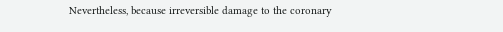Nevertheless, because irreversible damage to the coronary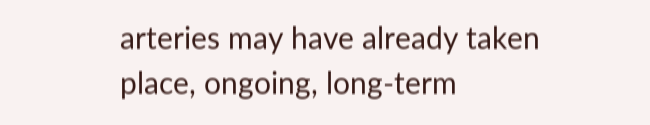arteries may have already taken place, ongoing, long-term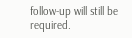follow-up will still be required.